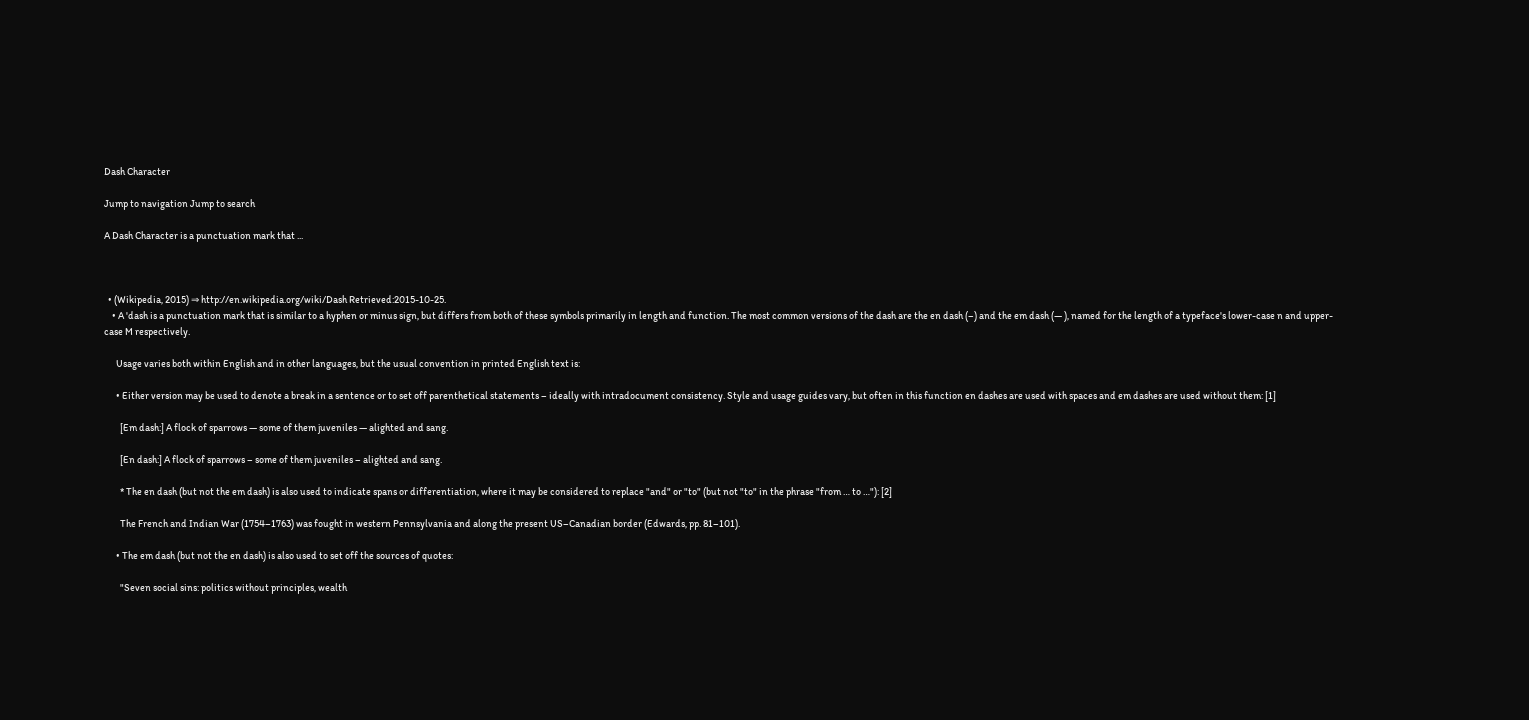Dash Character

Jump to navigation Jump to search

A Dash Character is a punctuation mark that ...



  • (Wikipedia, 2015) ⇒ http://en.wikipedia.org/wiki/Dash Retrieved:2015-10-25.
    • A 'dash is a punctuation mark that is similar to a hyphen or minus sign, but differs from both of these symbols primarily in length and function. The most common versions of the dash are the en dash (–) and the em dash (— ), named for the length of a typeface's lower-case n and upper-case M respectively.

      Usage varies both within English and in other languages, but the usual convention in printed English text is:

      • Either version may be used to denote a break in a sentence or to set off parenthetical statements – ideally with intradocument consistency. Style and usage guides vary, but often in this function en dashes are used with spaces and em dashes are used without them: [1]

        [Em dash:] A flock of sparrows — some of them juveniles — alighted and sang.

        [En dash:] A flock of sparrows – some of them juveniles – alighted and sang.

        * The en dash (but not the em dash) is also used to indicate spans or differentiation, where it may be considered to replace "and" or "to" (but not "to" in the phrase "from … to …"): [2]

        The French and Indian War (1754–1763) was fought in western Pennsylvania and along the present US–Canadian border (Edwards, pp. 81–101).

      • The em dash (but not the en dash) is also used to set off the sources of quotes:

        "Seven social sins: politics without principles, wealth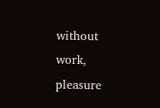without work, pleasure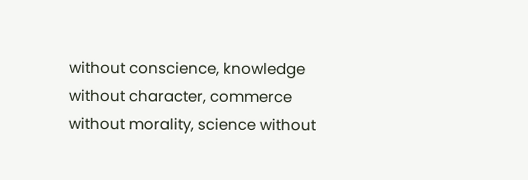without conscience, knowledge without character, commerce without morality, science without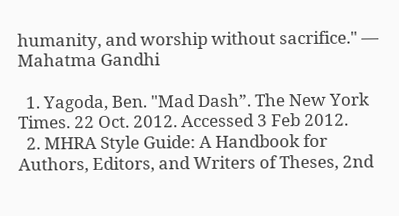humanity, and worship without sacrifice." — Mahatma Gandhi

  1. Yagoda, Ben. "Mad Dash”. The New York Times. 22 Oct. 2012. Accessed 3 Feb 2012.
  2. MHRA Style Guide: A Handbook for Authors, Editors, and Writers of Theses, 2nd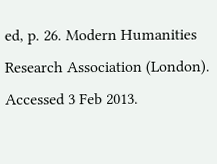ed, p. 26. Modern Humanities Research Association (London). Accessed 3 Feb 2013.